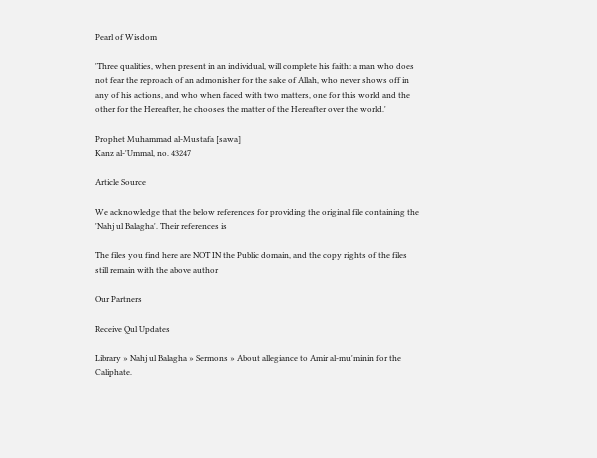Pearl of Wisdom

'Three qualities, when present in an individual, will complete his faith: a man who does not fear the reproach of an admonisher for the sake of Allah, who never shows off in any of his actions, and who when faced with two matters, one for this world and the other for the Hereafter, he chooses the matter of the Hereafter over the world.'

Prophet Muhammad al-Mustafa [sawa]
Kanz al-'Ummal, no. 43247

Article Source

We acknowledge that the below references for providing the original file containing the 'Nahj ul Balagha'. Their references is

The files you find here are NOT IN the Public domain, and the copy rights of the files still remain with the above author

Our Partners

Receive Qul Updates

Library » Nahj ul Balagha » Sermons » About allegiance to Amir al-mu'minin for the Caliphate.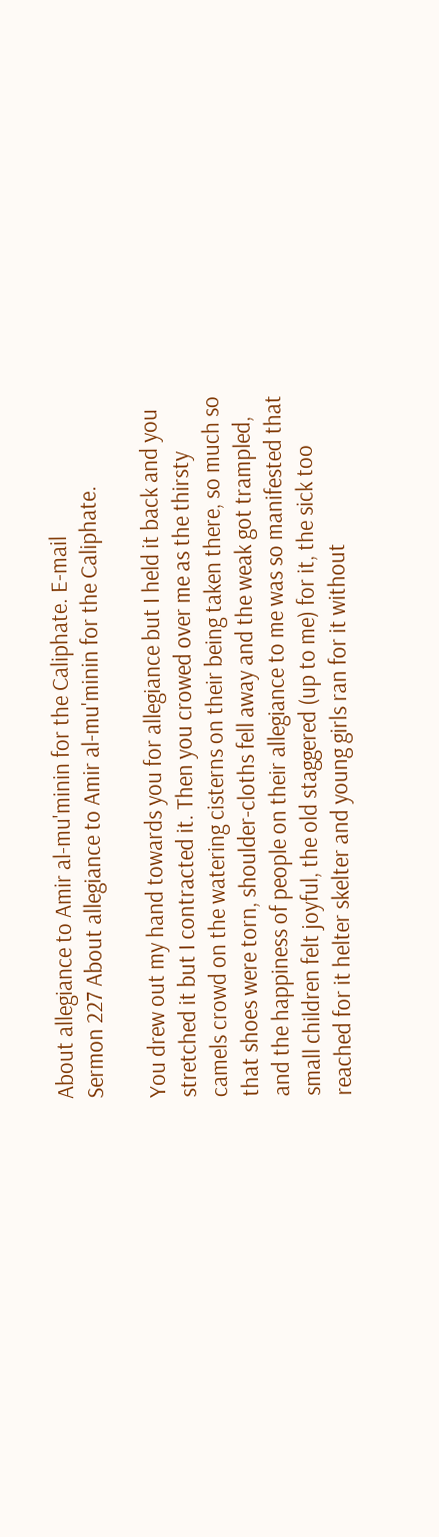About allegiance to Amir al-mu'minin for the Caliphate. E-mail
Sermon 227 About allegiance to Amir al-mu'minin for the Caliphate.

You drew out my hand towards you for allegiance but I held it back and you stretched it but I contracted it. Then you crowed over me as the thirsty camels crowd on the watering cisterns on their being taken there, so much so that shoes were torn, shoulder-cloths fell away and the weak got trampled, and the happiness of people on their allegiance to me was so manifested that small children felt joyful, the old staggered (up to me) for it, the sick too reached for it helter skelter and young girls ran for it without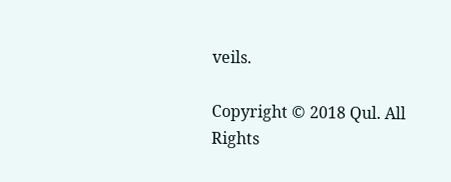veils.

Copyright © 2018 Qul. All Rights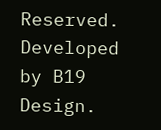Reserved.
Developed by B19 Design.